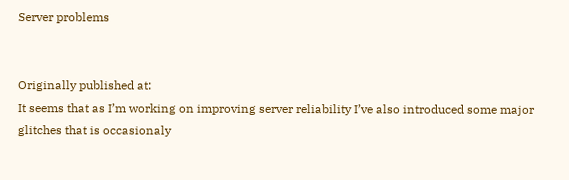Server problems


Originally published at:
It seems that as I’m working on improving server reliability I’ve also introduced some major glitches that is occasionaly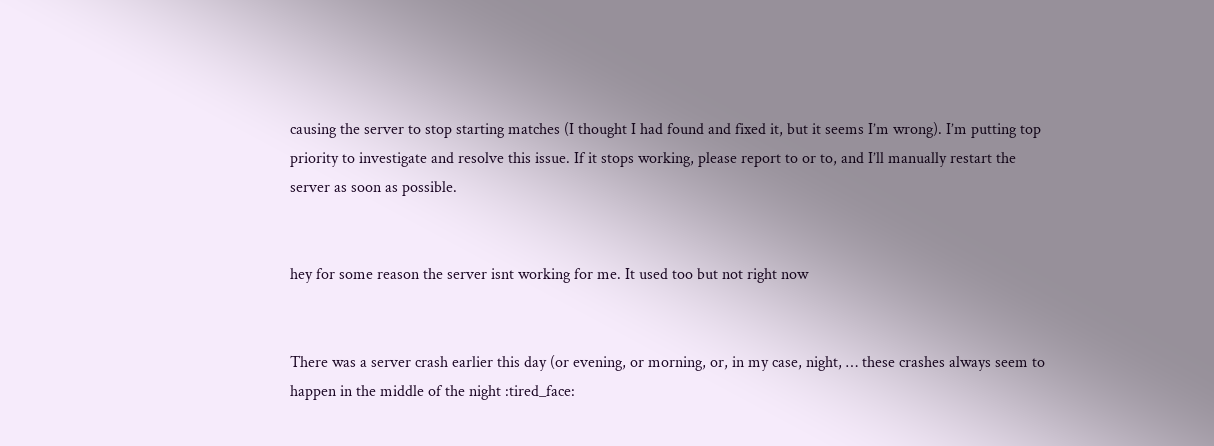causing the server to stop starting matches (I thought I had found and fixed it, but it seems I’m wrong). I’m putting top priority to investigate and resolve this issue. If it stops working, please report to or to, and I’ll manually restart the server as soon as possible.


hey for some reason the server isnt working for me. It used too but not right now


There was a server crash earlier this day (or evening, or morning, or, in my case, night, … these crashes always seem to happen in the middle of the night :tired_face: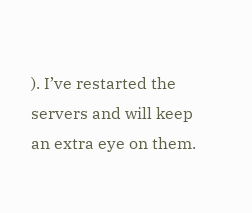). I’ve restarted the servers and will keep an extra eye on them.